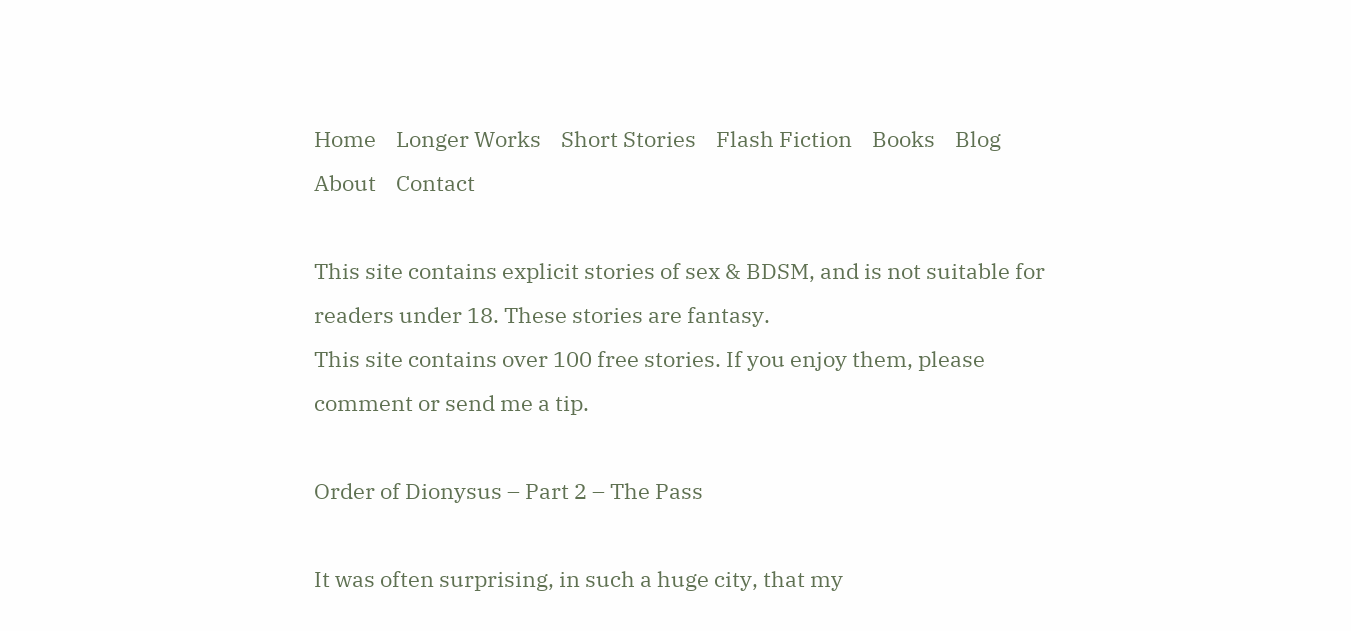Home    Longer Works    Short Stories    Flash Fiction    Books    Blog    About    Contact

This site contains explicit stories of sex & BDSM, and is not suitable for readers under 18. These stories are fantasy.
This site contains over 100 free stories. If you enjoy them, please comment or send me a tip.

Order of Dionysus – Part 2 – The Pass

It was often surprising, in such a huge city, that my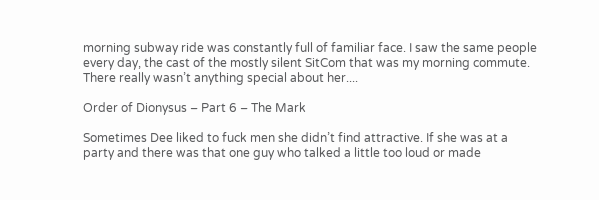morning subway ride was constantly full of familiar face. I saw the same people every day, the cast of the mostly silent SitCom that was my morning commute. There really wasn’t anything special about her....

Order of Dionysus – Part 6 – The Mark

Sometimes Dee liked to fuck men she didn’t find attractive. If she was at a party and there was that one guy who talked a little too loud or made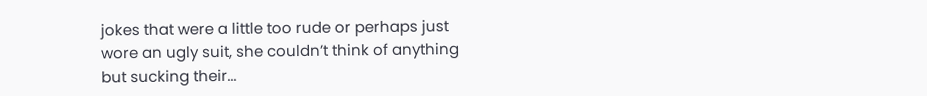jokes that were a little too rude or perhaps just wore an ugly suit, she couldn’t think of anything but sucking their...